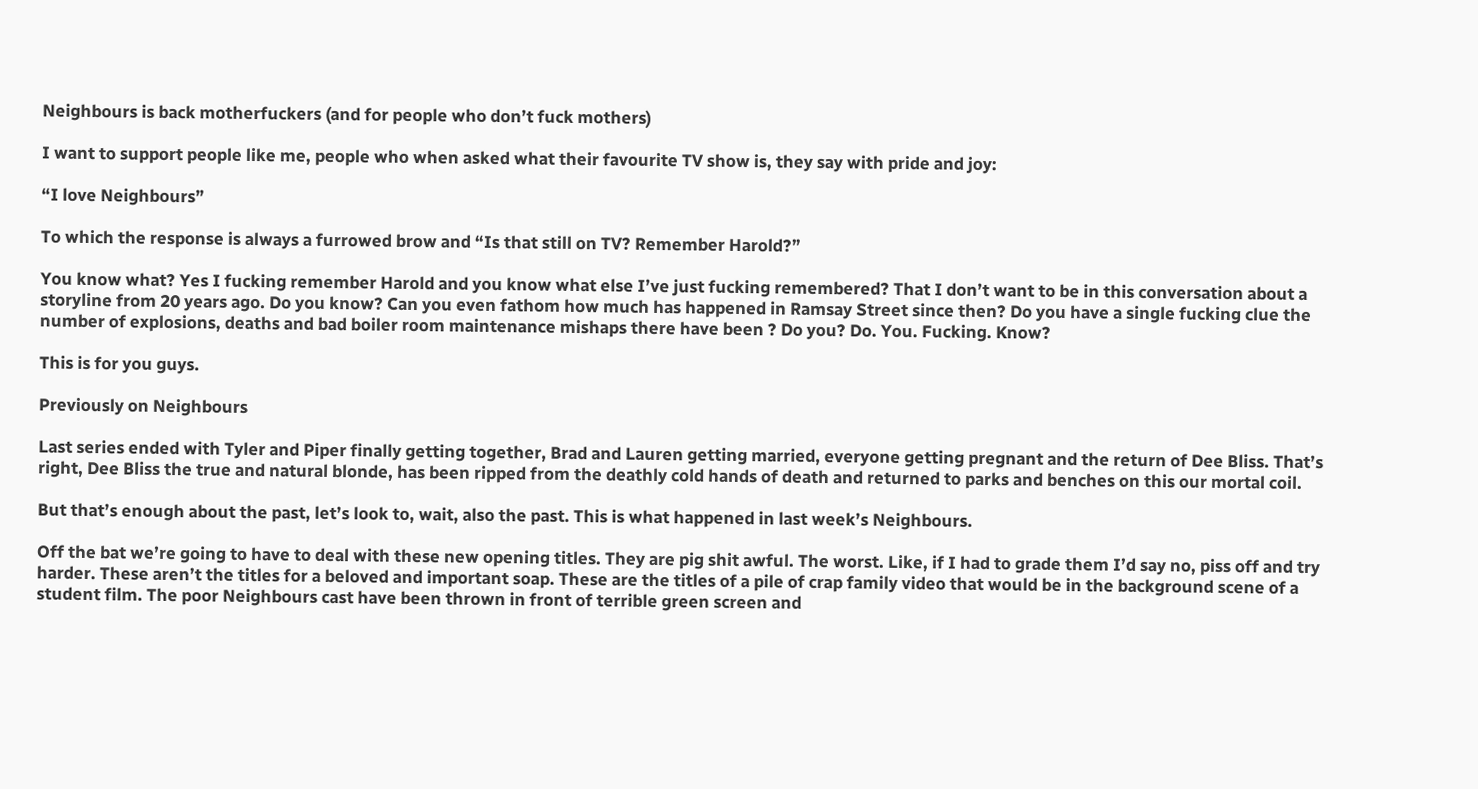Neighbours is back motherfuckers (and for people who don’t fuck mothers)

I want to support people like me, people who when asked what their favourite TV show is, they say with pride and joy:

“I love Neighbours”

To which the response is always a furrowed brow and “Is that still on TV? Remember Harold?”

You know what? Yes I fucking remember Harold and you know what else I’ve just fucking remembered? That I don’t want to be in this conversation about a storyline from 20 years ago. Do you know? Can you even fathom how much has happened in Ramsay Street since then? Do you have a single fucking clue the number of explosions, deaths and bad boiler room maintenance mishaps there have been ? Do you? Do. You. Fucking. Know?

This is for you guys.

Previously on Neighbours

Last series ended with Tyler and Piper finally getting together, Brad and Lauren getting married, everyone getting pregnant and the return of Dee Bliss. That’s right, Dee Bliss the true and natural blonde, has been ripped from the deathly cold hands of death and returned to parks and benches on this our mortal coil.

But that’s enough about the past, let’s look to, wait, also the past. This is what happened in last week’s Neighbours.

Off the bat we’re going to have to deal with these new opening titles. They are pig shit awful. The worst. Like, if I had to grade them I’d say no, piss off and try harder. These aren’t the titles for a beloved and important soap. These are the titles of a pile of crap family video that would be in the background scene of a student film. The poor Neighbours cast have been thrown in front of terrible green screen and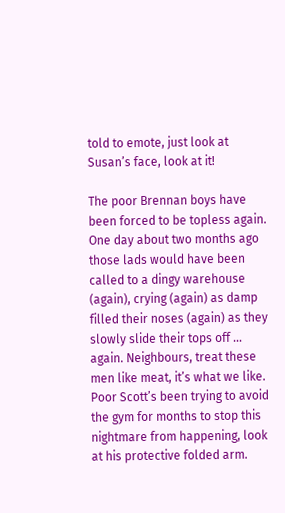told to emote, just look at Susan’s face, look at it!

The poor Brennan boys have been forced to be topless again. One day about two months ago those lads would have been called to a dingy warehouse (again), crying (again) as damp filled their noses (again) as they slowly slide their tops off … again. Neighbours, treat these men like meat, it’s what we like. Poor Scott’s been trying to avoid the gym for months to stop this nightmare from happening, look at his protective folded arm.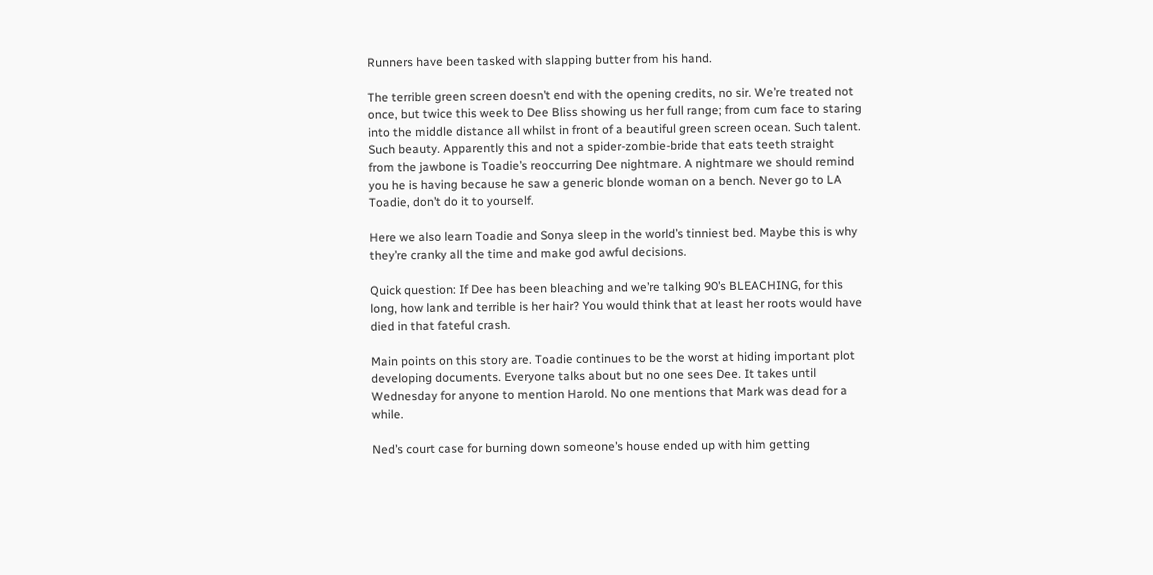Runners have been tasked with slapping butter from his hand.

The terrible green screen doesn’t end with the opening credits, no sir. We’re treated not once, but twice this week to Dee Bliss showing us her full range; from cum face to staring into the middle distance all whilst in front of a beautiful green screen ocean. Such talent. Such beauty. Apparently this and not a spider-zombie-bride that eats teeth straight from the jawbone is Toadie’s reoccurring Dee nightmare. A nightmare we should remind you he is having because he saw a generic blonde woman on a bench. Never go to LA Toadie, don’t do it to yourself.

Here we also learn Toadie and Sonya sleep in the world’s tinniest bed. Maybe this is why they’re cranky all the time and make god awful decisions.

Quick question: If Dee has been bleaching and we’re talking 90’s BLEACHING, for this long, how lank and terrible is her hair? You would think that at least her roots would have died in that fateful crash.

Main points on this story are. Toadie continues to be the worst at hiding important plot developing documents. Everyone talks about but no one sees Dee. It takes until Wednesday for anyone to mention Harold. No one mentions that Mark was dead for a while.

Ned’s court case for burning down someone’s house ended up with him getting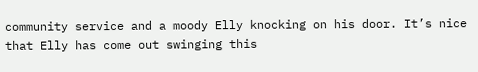community service and a moody Elly knocking on his door. It’s nice that Elly has come out swinging this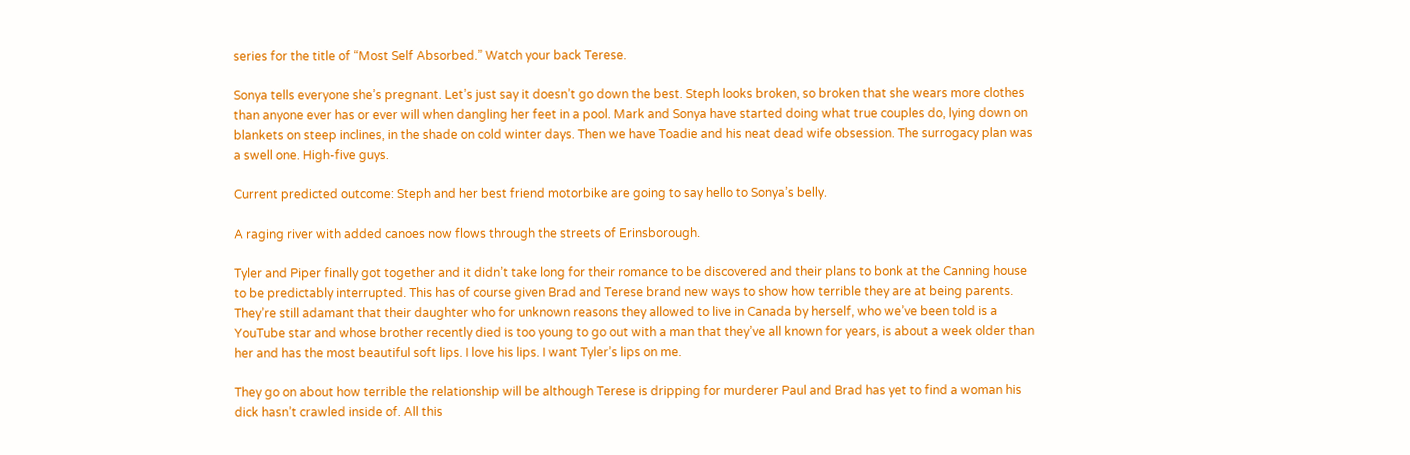series for the title of “Most Self Absorbed.” Watch your back Terese.

Sonya tells everyone she’s pregnant. Let’s just say it doesn’t go down the best. Steph looks broken, so broken that she wears more clothes than anyone ever has or ever will when dangling her feet in a pool. Mark and Sonya have started doing what true couples do, lying down on blankets on steep inclines, in the shade on cold winter days. Then we have Toadie and his neat dead wife obsession. The surrogacy plan was a swell one. High-five guys.

Current predicted outcome: Steph and her best friend motorbike are going to say hello to Sonya’s belly.

A raging river with added canoes now flows through the streets of Erinsborough.

Tyler and Piper finally got together and it didn’t take long for their romance to be discovered and their plans to bonk at the Canning house to be predictably interrupted. This has of course given Brad and Terese brand new ways to show how terrible they are at being parents. They’re still adamant that their daughter who for unknown reasons they allowed to live in Canada by herself, who we’ve been told is a YouTube star and whose brother recently died is too young to go out with a man that they’ve all known for years, is about a week older than her and has the most beautiful soft lips. I love his lips. I want Tyler’s lips on me.

They go on about how terrible the relationship will be although Terese is dripping for murderer Paul and Brad has yet to find a woman his dick hasn’t crawled inside of. All this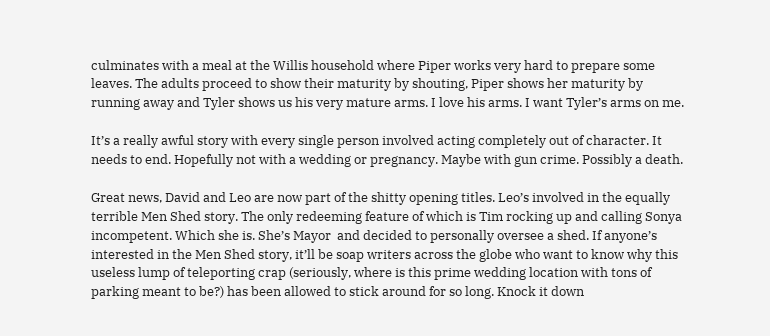culminates with a meal at the Willis household where Piper works very hard to prepare some leaves. The adults proceed to show their maturity by shouting, Piper shows her maturity by running away and Tyler shows us his very mature arms. I love his arms. I want Tyler’s arms on me.

It’s a really awful story with every single person involved acting completely out of character. It needs to end. Hopefully not with a wedding or pregnancy. Maybe with gun crime. Possibly a death.

Great news, David and Leo are now part of the shitty opening titles. Leo’s involved in the equally terrible Men Shed story. The only redeeming feature of which is Tim rocking up and calling Sonya incompetent. Which she is. She’s Mayor  and decided to personally oversee a shed. If anyone’s interested in the Men Shed story, it’ll be soap writers across the globe who want to know why this useless lump of teleporting crap (seriously, where is this prime wedding location with tons of parking meant to be?) has been allowed to stick around for so long. Knock it down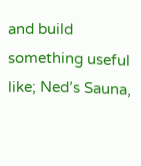and build something useful like; Ned’s Sauna,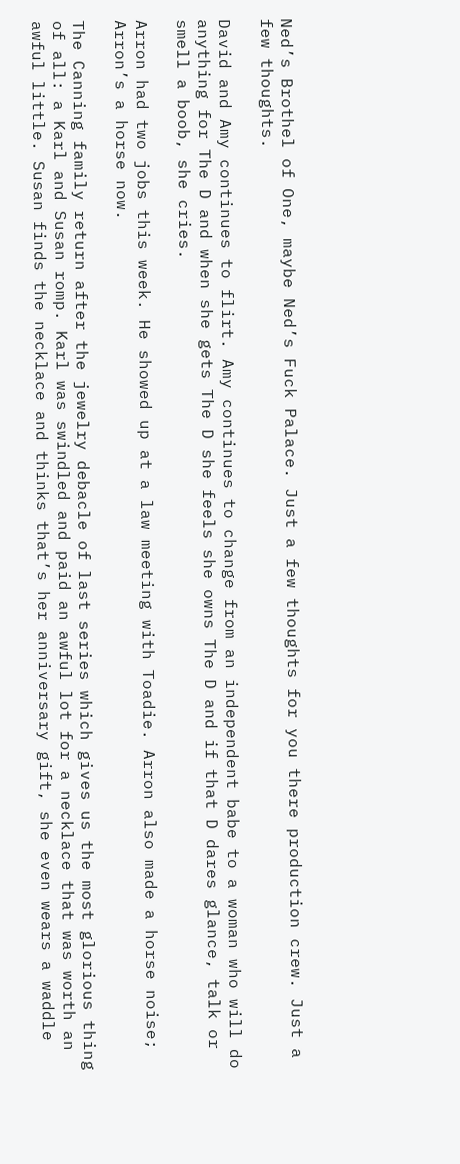Ned’s Brothel of One, maybe Ned’s Fuck Palace. Just a few thoughts for you there production crew. Just a few thoughts.

David and Amy continues to flirt. Amy continues to change from an independent babe to a woman who will do anything for The D and when she gets The D she feels she owns The D and if that D dares glance, talk or smell a boob, she cries.

Arron had two jobs this week. He showed up at a law meeting with Toadie. Arron also made a horse noise; Arron’s a horse now.

The Canning family return after the jewelry debacle of last series which gives us the most glorious thing of all: a Karl and Susan romp. Karl was swindled and paid an awful lot for a necklace that was worth an awful little. Susan finds the necklace and thinks that’s her anniversary gift, she even wears a waddle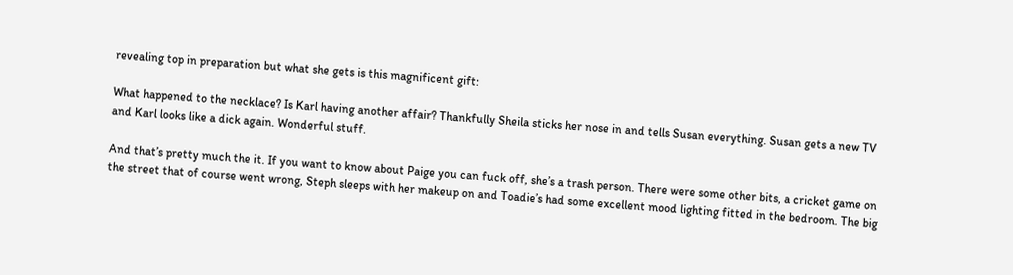revealing top in preparation but what she gets is this magnificent gift:

What happened to the necklace? Is Karl having another affair? Thankfully Sheila sticks her nose in and tells Susan everything. Susan gets a new TV and Karl looks like a dick again. Wonderful stuff.

And that’s pretty much the it. If you want to know about Paige you can fuck off, she’s a trash person. There were some other bits, a cricket game on the street that of course went wrong, Steph sleeps with her makeup on and Toadie’s had some excellent mood lighting fitted in the bedroom. The big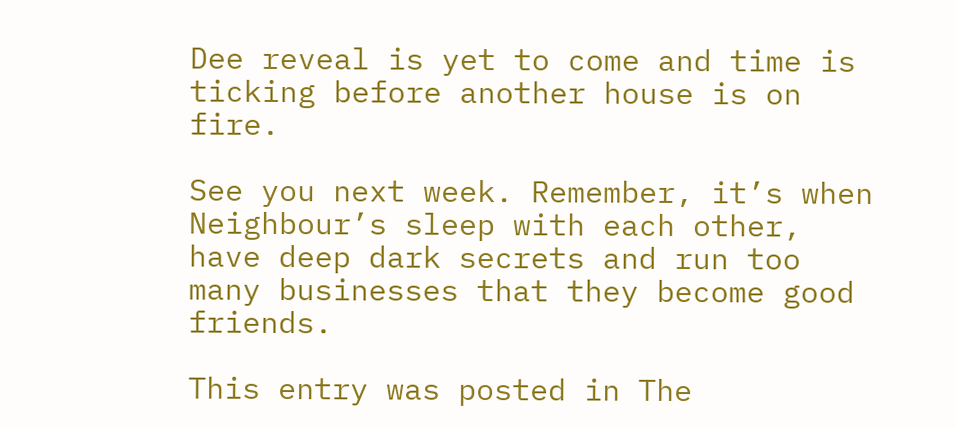Dee reveal is yet to come and time is ticking before another house is on fire.

See you next week. Remember, it’s when Neighbour’s sleep with each other, have deep dark secrets and run too many businesses that they become good friends.

This entry was posted in The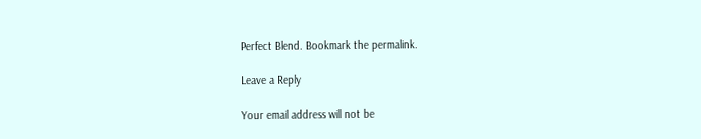Perfect Blend. Bookmark the permalink.

Leave a Reply

Your email address will not be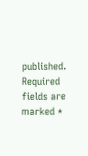published. Required fields are marked *